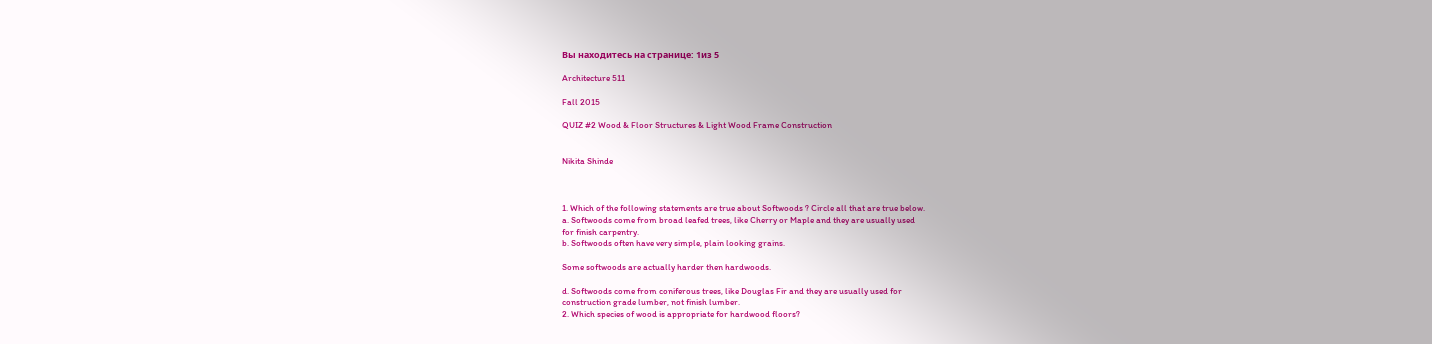Вы находитесь на странице: 1из 5

Architecture 511

Fall 2015

QUIZ #2 Wood & Floor Structures & Light Wood Frame Construction


Nikita Shinde



1. Which of the following statements are true about Softwoods ? Circle all that are true below.
a. Softwoods come from broad leafed trees, like Cherry or Maple and they are usually used
for finish carpentry.
b. Softwoods often have very simple, plain looking grains.

Some softwoods are actually harder then hardwoods.

d. Softwoods come from coniferous trees, like Douglas Fir and they are usually used for
construction grade lumber, not finish lumber.
2. Which species of wood is appropriate for hardwood floors?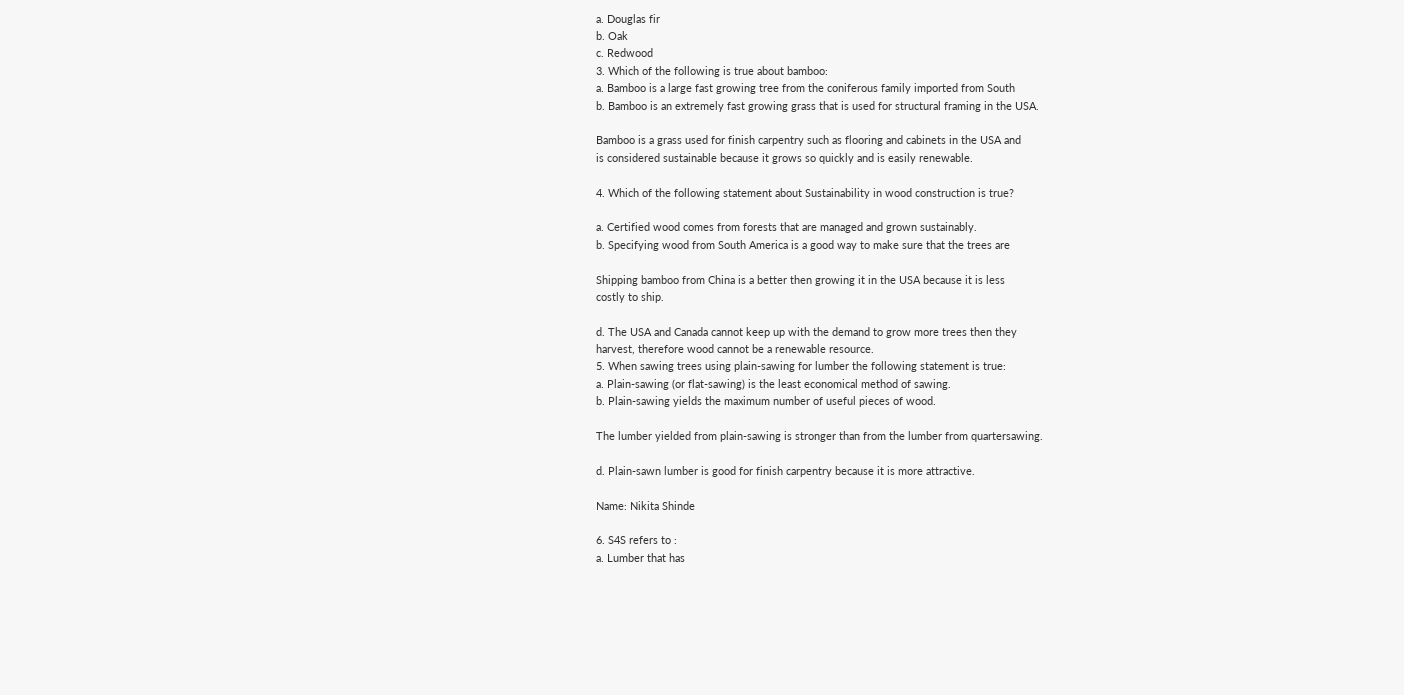a. Douglas fir
b. Oak
c. Redwood
3. Which of the following is true about bamboo:
a. Bamboo is a large fast growing tree from the coniferous family imported from South
b. Bamboo is an extremely fast growing grass that is used for structural framing in the USA.

Bamboo is a grass used for finish carpentry such as flooring and cabinets in the USA and
is considered sustainable because it grows so quickly and is easily renewable.

4. Which of the following statement about Sustainability in wood construction is true?

a. Certified wood comes from forests that are managed and grown sustainably.
b. Specifying wood from South America is a good way to make sure that the trees are

Shipping bamboo from China is a better then growing it in the USA because it is less
costly to ship.

d. The USA and Canada cannot keep up with the demand to grow more trees then they
harvest, therefore wood cannot be a renewable resource.
5. When sawing trees using plain-sawing for lumber the following statement is true:
a. Plain-sawing (or flat-sawing) is the least economical method of sawing.
b. Plain-sawing yields the maximum number of useful pieces of wood.

The lumber yielded from plain-sawing is stronger than from the lumber from quartersawing.

d. Plain-sawn lumber is good for finish carpentry because it is more attractive.

Name: Nikita Shinde

6. S4S refers to :
a. Lumber that has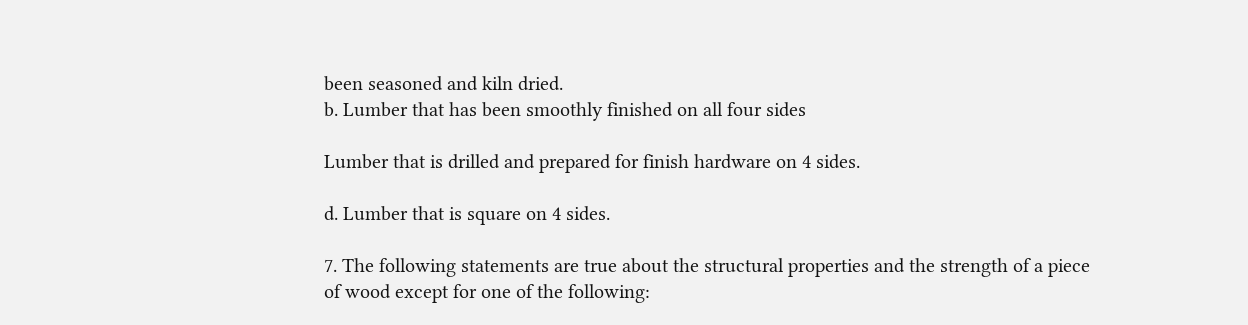been seasoned and kiln dried.
b. Lumber that has been smoothly finished on all four sides

Lumber that is drilled and prepared for finish hardware on 4 sides.

d. Lumber that is square on 4 sides.

7. The following statements are true about the structural properties and the strength of a piece
of wood except for one of the following: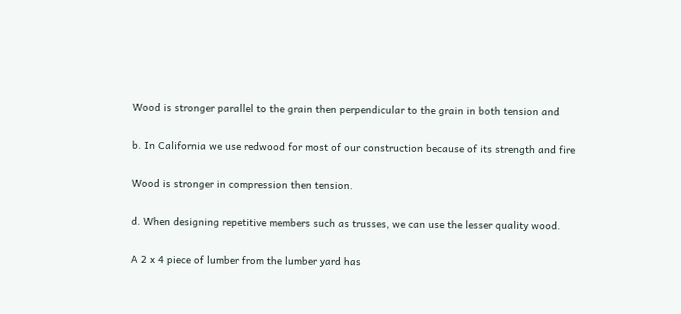Wood is stronger parallel to the grain then perpendicular to the grain in both tension and

b. In California we use redwood for most of our construction because of its strength and fire

Wood is stronger in compression then tension.

d. When designing repetitive members such as trusses, we can use the lesser quality wood.

A 2 x 4 piece of lumber from the lumber yard has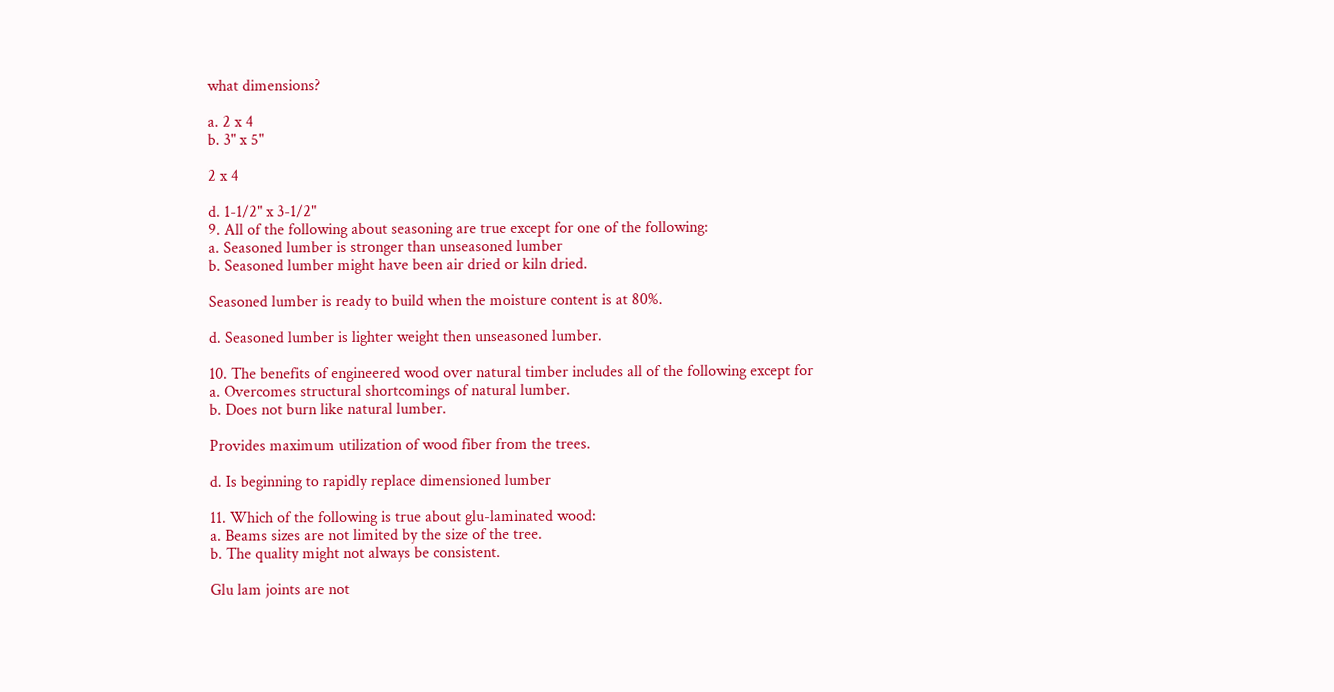what dimensions?

a. 2 x 4
b. 3" x 5"

2 x 4

d. 1-1/2" x 3-1/2"
9. All of the following about seasoning are true except for one of the following:
a. Seasoned lumber is stronger than unseasoned lumber
b. Seasoned lumber might have been air dried or kiln dried.

Seasoned lumber is ready to build when the moisture content is at 80%.

d. Seasoned lumber is lighter weight then unseasoned lumber.

10. The benefits of engineered wood over natural timber includes all of the following except for
a. Overcomes structural shortcomings of natural lumber.
b. Does not burn like natural lumber.

Provides maximum utilization of wood fiber from the trees.

d. Is beginning to rapidly replace dimensioned lumber

11. Which of the following is true about glu-laminated wood:
a. Beams sizes are not limited by the size of the tree.
b. The quality might not always be consistent.

Glu lam joints are not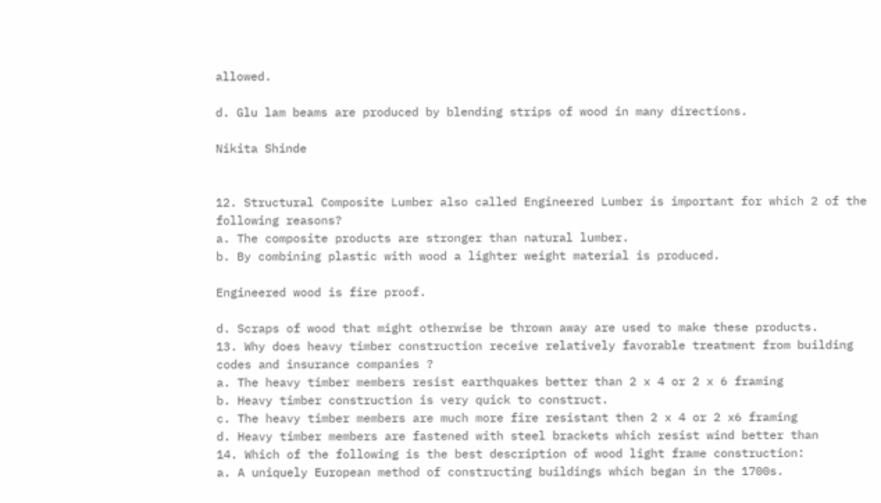allowed.

d. Glu lam beams are produced by blending strips of wood in many directions.

Nikita Shinde


12. Structural Composite Lumber also called Engineered Lumber is important for which 2 of the
following reasons?
a. The composite products are stronger than natural lumber.
b. By combining plastic with wood a lighter weight material is produced.

Engineered wood is fire proof.

d. Scraps of wood that might otherwise be thrown away are used to make these products.
13. Why does heavy timber construction receive relatively favorable treatment from building
codes and insurance companies ?
a. The heavy timber members resist earthquakes better than 2 x 4 or 2 x 6 framing
b. Heavy timber construction is very quick to construct.
c. The heavy timber members are much more fire resistant then 2 x 4 or 2 x6 framing
d. Heavy timber members are fastened with steel brackets which resist wind better than
14. Which of the following is the best description of wood light frame construction:
a. A uniquely European method of constructing buildings which began in the 1700s.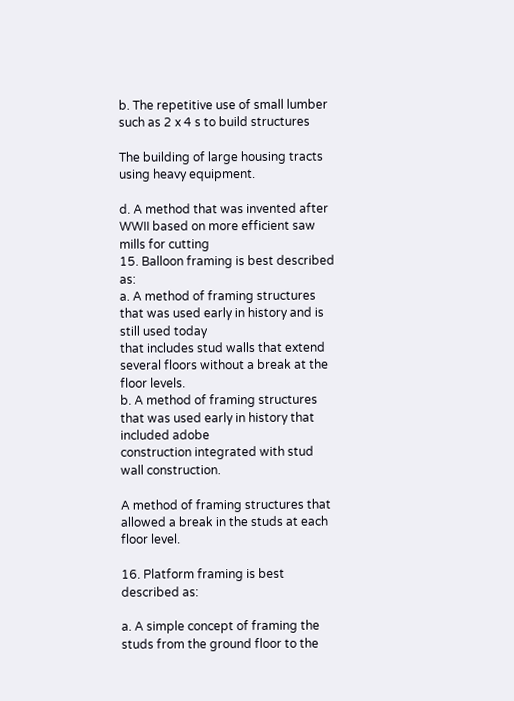b. The repetitive use of small lumber such as 2 x 4 s to build structures

The building of large housing tracts using heavy equipment.

d. A method that was invented after WWII based on more efficient saw mills for cutting
15. Balloon framing is best described as:
a. A method of framing structures that was used early in history and is still used today
that includes stud walls that extend several floors without a break at the floor levels.
b. A method of framing structures that was used early in history that included adobe
construction integrated with stud wall construction.

A method of framing structures that allowed a break in the studs at each floor level.

16. Platform framing is best described as:

a. A simple concept of framing the studs from the ground floor to the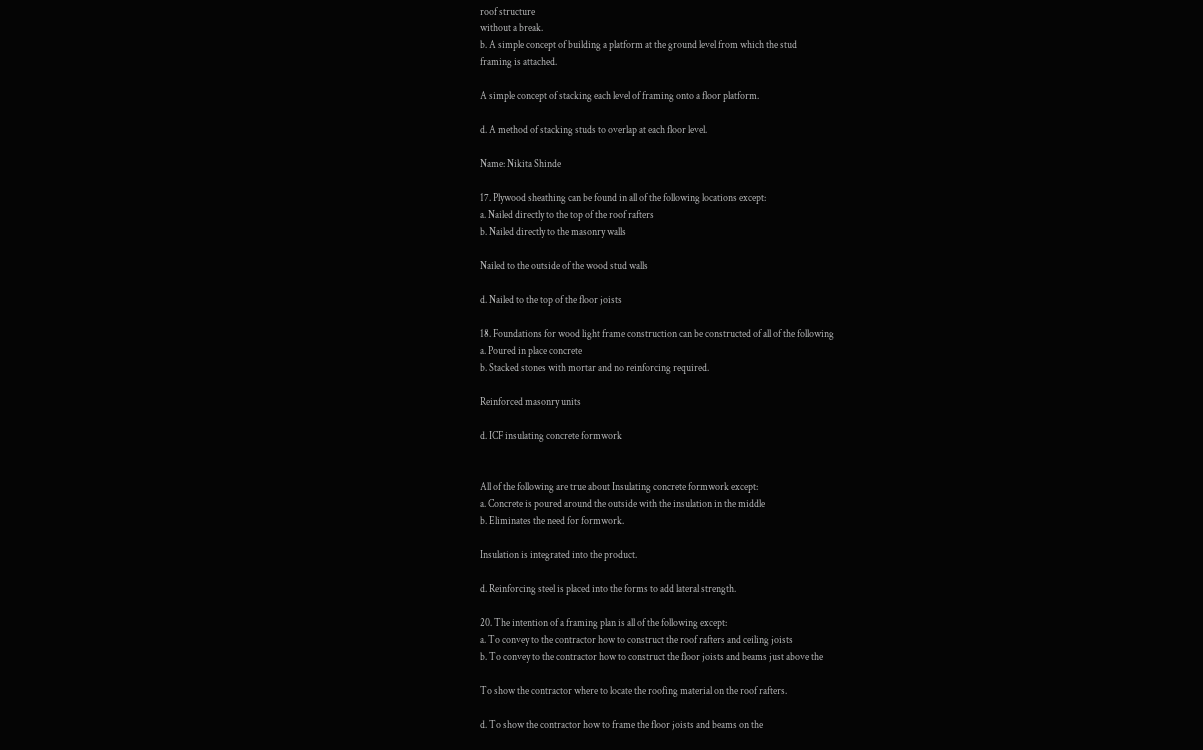roof structure
without a break.
b. A simple concept of building a platform at the ground level from which the stud
framing is attached.

A simple concept of stacking each level of framing onto a floor platform.

d. A method of stacking studs to overlap at each floor level.

Name: Nikita Shinde

17. Plywood sheathing can be found in all of the following locations except:
a. Nailed directly to the top of the roof rafters
b. Nailed directly to the masonry walls

Nailed to the outside of the wood stud walls

d. Nailed to the top of the floor joists

18. Foundations for wood light frame construction can be constructed of all of the following
a. Poured in place concrete
b. Stacked stones with mortar and no reinforcing required.

Reinforced masonry units

d. ICF insulating concrete formwork


All of the following are true about Insulating concrete formwork except:
a. Concrete is poured around the outside with the insulation in the middle
b. Eliminates the need for formwork.

Insulation is integrated into the product.

d. Reinforcing steel is placed into the forms to add lateral strength.

20. The intention of a framing plan is all of the following except:
a. To convey to the contractor how to construct the roof rafters and ceiling joists
b. To convey to the contractor how to construct the floor joists and beams just above the

To show the contractor where to locate the roofing material on the roof rafters.

d. To show the contractor how to frame the floor joists and beams on the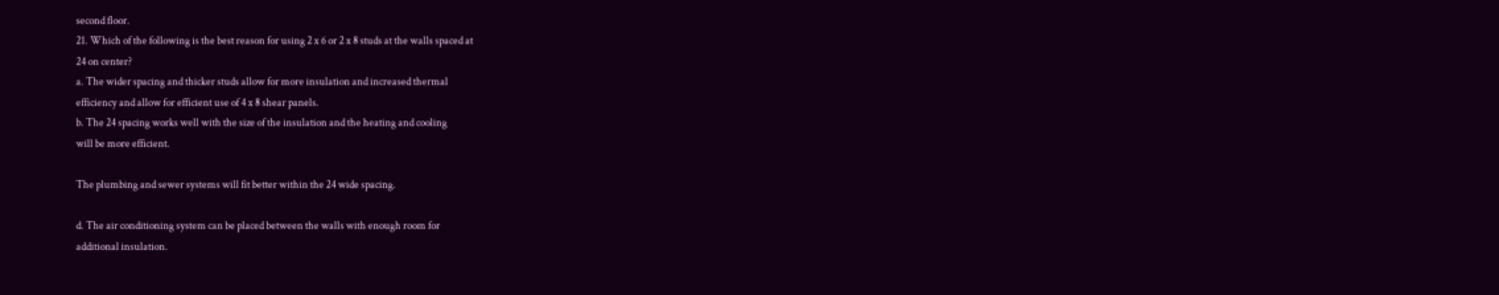second floor.
21. Which of the following is the best reason for using 2 x 6 or 2 x 8 studs at the walls spaced at
24 on center?
a. The wider spacing and thicker studs allow for more insulation and increased thermal
efficiency and allow for efficient use of 4 x 8 shear panels.
b. The 24 spacing works well with the size of the insulation and the heating and cooling
will be more efficient.

The plumbing and sewer systems will fit better within the 24 wide spacing.

d. The air conditioning system can be placed between the walls with enough room for
additional insulation.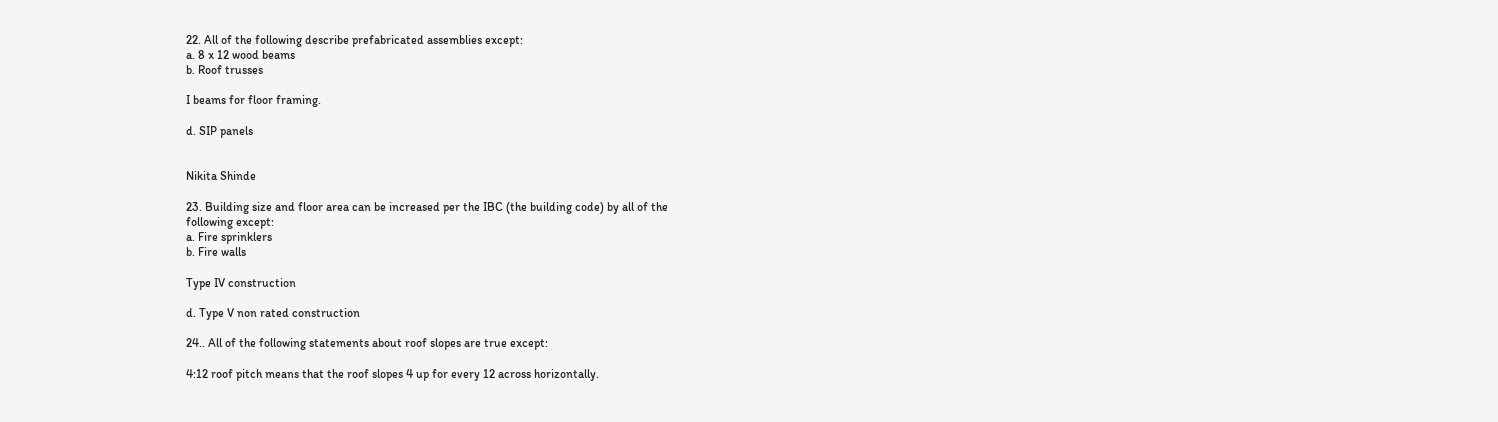22. All of the following describe prefabricated assemblies except:
a. 8 x 12 wood beams
b. Roof trusses

I beams for floor framing.

d. SIP panels


Nikita Shinde

23. Building size and floor area can be increased per the IBC (the building code) by all of the
following except:
a. Fire sprinklers
b. Fire walls

Type IV construction

d. Type V non rated construction

24.. All of the following statements about roof slopes are true except:

4:12 roof pitch means that the roof slopes 4 up for every 12 across horizontally.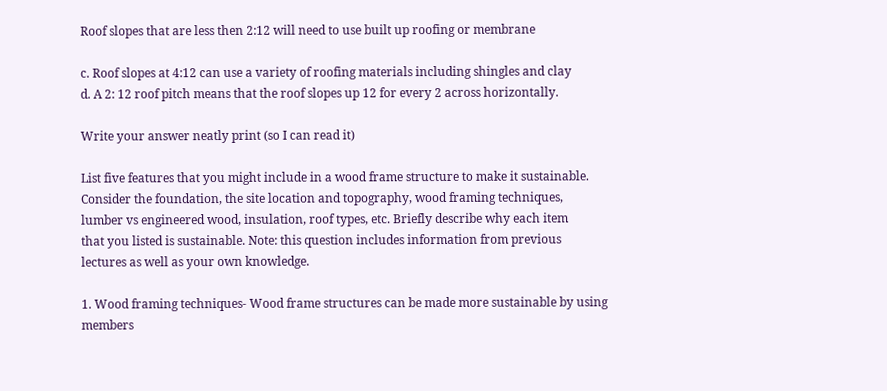Roof slopes that are less then 2:12 will need to use built up roofing or membrane

c. Roof slopes at 4:12 can use a variety of roofing materials including shingles and clay
d. A 2: 12 roof pitch means that the roof slopes up 12 for every 2 across horizontally.

Write your answer neatly print (so I can read it)

List five features that you might include in a wood frame structure to make it sustainable.
Consider the foundation, the site location and topography, wood framing techniques,
lumber vs engineered wood, insulation, roof types, etc. Briefly describe why each item
that you listed is sustainable. Note: this question includes information from previous
lectures as well as your own knowledge.

1. Wood framing techniques- Wood frame structures can be made more sustainable by using
members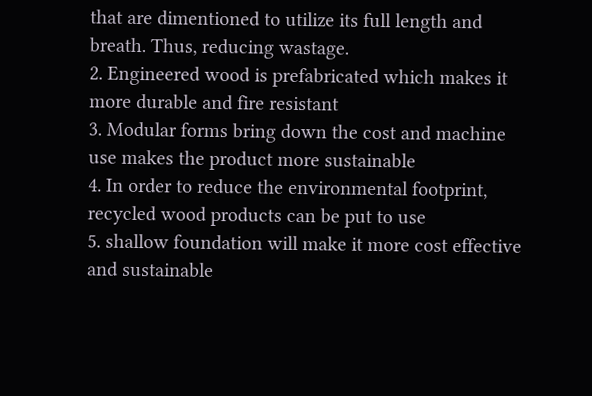that are dimentioned to utilize its full length and breath. Thus, reducing wastage.
2. Engineered wood is prefabricated which makes it more durable and fire resistant
3. Modular forms bring down the cost and machine use makes the product more sustainable
4. In order to reduce the environmental footprint, recycled wood products can be put to use
5. shallow foundation will make it more cost effective and sustainable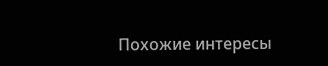Похожие интересы